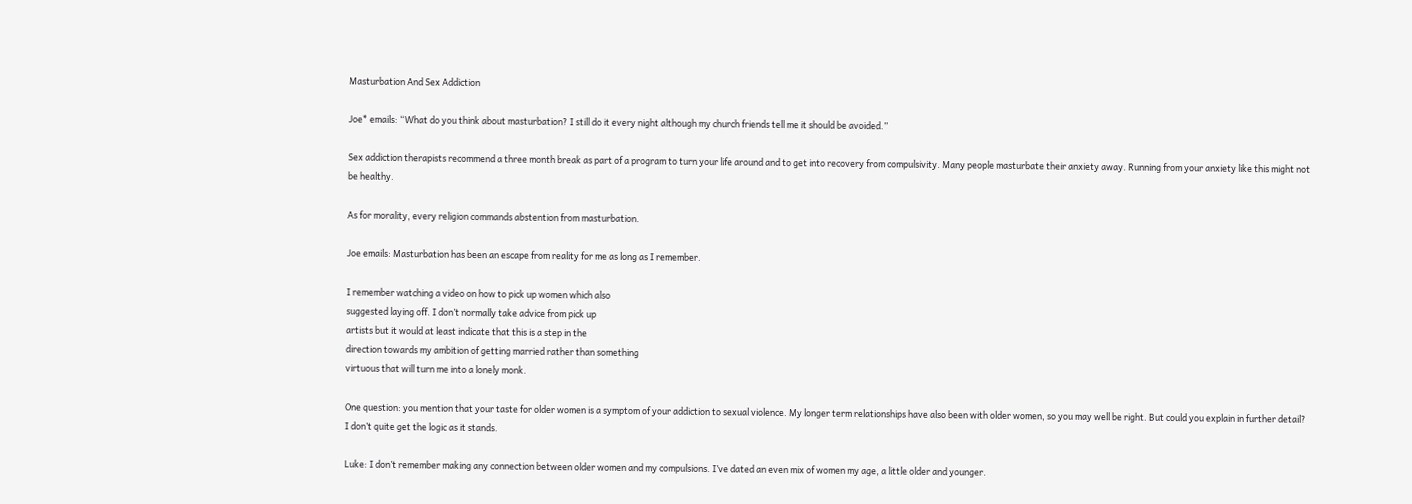Masturbation And Sex Addiction

Joe* emails: “What do you think about masturbation? I still do it every night although my church friends tell me it should be avoided.”

Sex addiction therapists recommend a three month break as part of a program to turn your life around and to get into recovery from compulsivity. Many people masturbate their anxiety away. Running from your anxiety like this might not be healthy.

As for morality, every religion commands abstention from masturbation.

Joe emails: Masturbation has been an escape from reality for me as long as I remember.

I remember watching a video on how to pick up women which also
suggested laying off. I don’t normally take advice from pick up
artists but it would at least indicate that this is a step in the
direction towards my ambition of getting married rather than something
virtuous that will turn me into a lonely monk.

One question: you mention that your taste for older women is a symptom of your addiction to sexual violence. My longer term relationships have also been with older women, so you may well be right. But could you explain in further detail? I don’t quite get the logic as it stands.

Luke: I don’t remember making any connection between older women and my compulsions. I’ve dated an even mix of women my age, a little older and younger.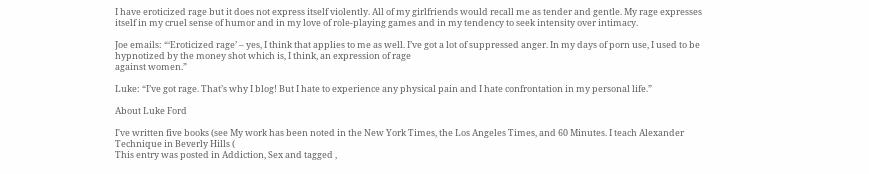I have eroticized rage but it does not express itself violently. All of my girlfriends would recall me as tender and gentle. My rage expresses itself in my cruel sense of humor and in my love of role-playing games and in my tendency to seek intensity over intimacy.

Joe emails: “‘Eroticized rage’ – yes, I think that applies to me as well. I’ve got a lot of suppressed anger. In my days of porn use, I used to be
hypnotized by the money shot which is, I think, an expression of rage
against women.”

Luke: “I’ve got rage. That’s why I blog! But I hate to experience any physical pain and I hate confrontation in my personal life.”

About Luke Ford

I've written five books (see My work has been noted in the New York Times, the Los Angeles Times, and 60 Minutes. I teach Alexander Technique in Beverly Hills (
This entry was posted in Addiction, Sex and tagged ,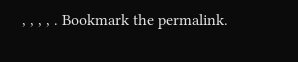, , , , . Bookmark the permalink.